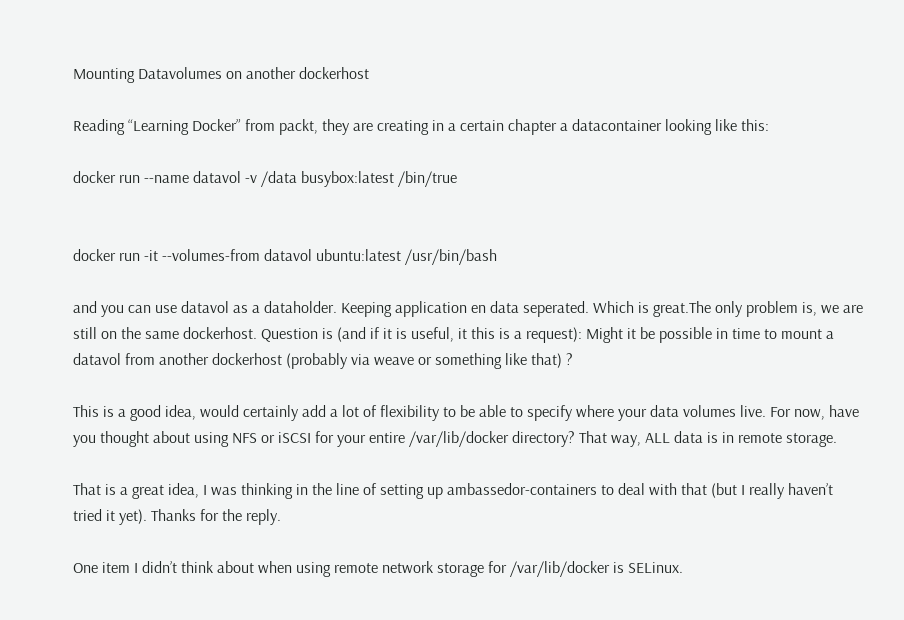Mounting Datavolumes on another dockerhost

Reading “Learning Docker” from packt, they are creating in a certain chapter a datacontainer looking like this:

docker run --name datavol -v /data busybox:latest /bin/true


docker run -it --volumes-from datavol ubuntu:latest /usr/bin/bash

and you can use datavol as a dataholder. Keeping application en data seperated. Which is great.The only problem is, we are still on the same dockerhost. Question is (and if it is useful, it this is a request): Might it be possible in time to mount a datavol from another dockerhost (probably via weave or something like that) ?

This is a good idea, would certainly add a lot of flexibility to be able to specify where your data volumes live. For now, have you thought about using NFS or iSCSI for your entire /var/lib/docker directory? That way, ALL data is in remote storage.

That is a great idea, I was thinking in the line of setting up ambassedor-containers to deal with that (but I really haven’t tried it yet). Thanks for the reply.

One item I didn’t think about when using remote network storage for /var/lib/docker is SELinux.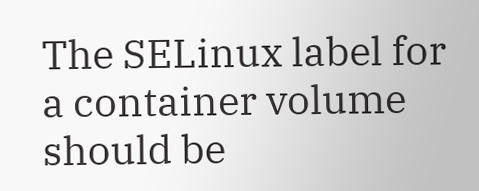The SELinux label for a container volume should be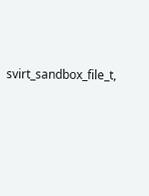svirt_sandbox_file_t,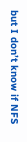but I don’t know if NFS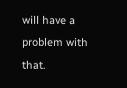will have a problem with that.